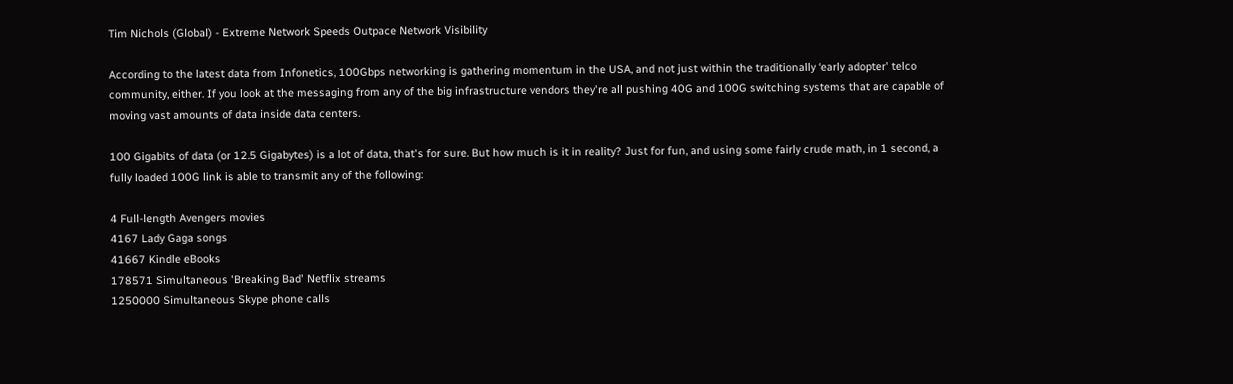Tim Nichols (Global) - Extreme Network Speeds Outpace Network Visibility

According to the latest data from Infonetics, 100Gbps networking is gathering momentum in the USA, and not just within the traditionally ‘early adopter' telco community, either. If you look at the messaging from any of the big infrastructure vendors they're all pushing 40G and 100G switching systems that are capable of moving vast amounts of data inside data centers.

100 Gigabits of data (or 12.5 Gigabytes) is a lot of data, that's for sure. But how much is it in reality? Just for fun, and using some fairly crude math, in 1 second, a fully loaded 100G link is able to transmit any of the following:

4 Full-length Avengers movies
4167 Lady Gaga songs
41667 Kindle eBooks
178571 Simultaneous 'Breaking Bad' Netflix streams
1250000 Simultaneous Skype phone calls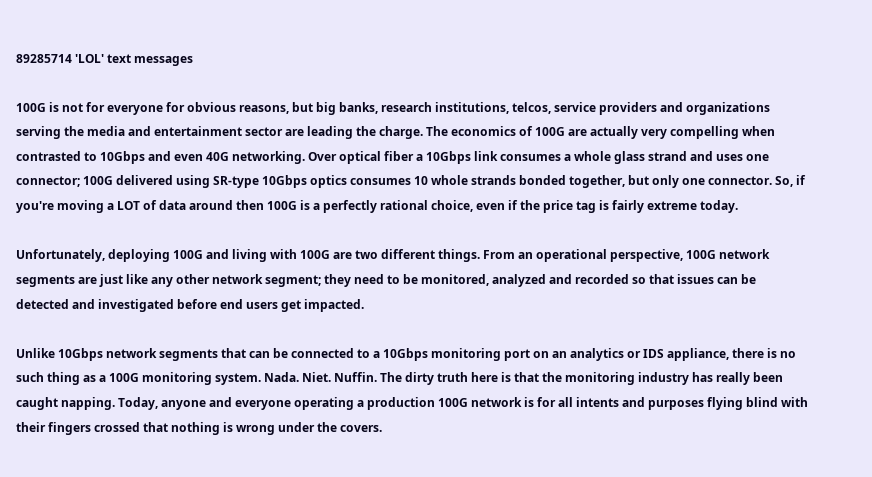89285714 'LOL' text messages

100G is not for everyone for obvious reasons, but big banks, research institutions, telcos, service providers and organizations serving the media and entertainment sector are leading the charge. The economics of 100G are actually very compelling when contrasted to 10Gbps and even 40G networking. Over optical fiber a 10Gbps link consumes a whole glass strand and uses one connector; 100G delivered using SR-type 10Gbps optics consumes 10 whole strands bonded together, but only one connector. So, if you're moving a LOT of data around then 100G is a perfectly rational choice, even if the price tag is fairly extreme today.

Unfortunately, deploying 100G and living with 100G are two different things. From an operational perspective, 100G network segments are just like any other network segment; they need to be monitored, analyzed and recorded so that issues can be detected and investigated before end users get impacted.

Unlike 10Gbps network segments that can be connected to a 10Gbps monitoring port on an analytics or IDS appliance, there is no such thing as a 100G monitoring system. Nada. Niet. Nuffin. The dirty truth here is that the monitoring industry has really been caught napping. Today, anyone and everyone operating a production 100G network is for all intents and purposes flying blind with their fingers crossed that nothing is wrong under the covers.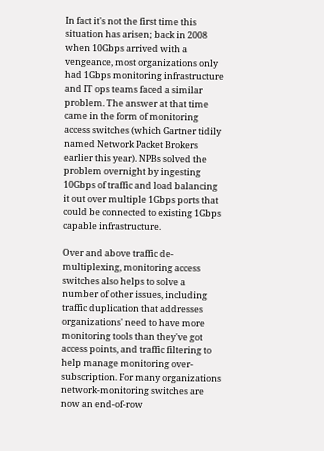In fact it's not the first time this situation has arisen; back in 2008 when 10Gbps arrived with a vengeance, most organizations only had 1Gbps monitoring infrastructure and IT ops teams faced a similar problem. The answer at that time came in the form of monitoring access switches (which Gartner tidily named Network Packet Brokers earlier this year). NPBs solved the problem overnight by ingesting 10Gbps of traffic and load balancing it out over multiple 1Gbps ports that could be connected to existing 1Gbps capable infrastructure.

Over and above traffic de-multiplexing, monitoring access switches also helps to solve a number of other issues, including traffic duplication that addresses organizations' need to have more monitoring tools than they've got access points, and traffic filtering to help manage monitoring over-subscription. For many organizations network-monitoring switches are now an end-of-row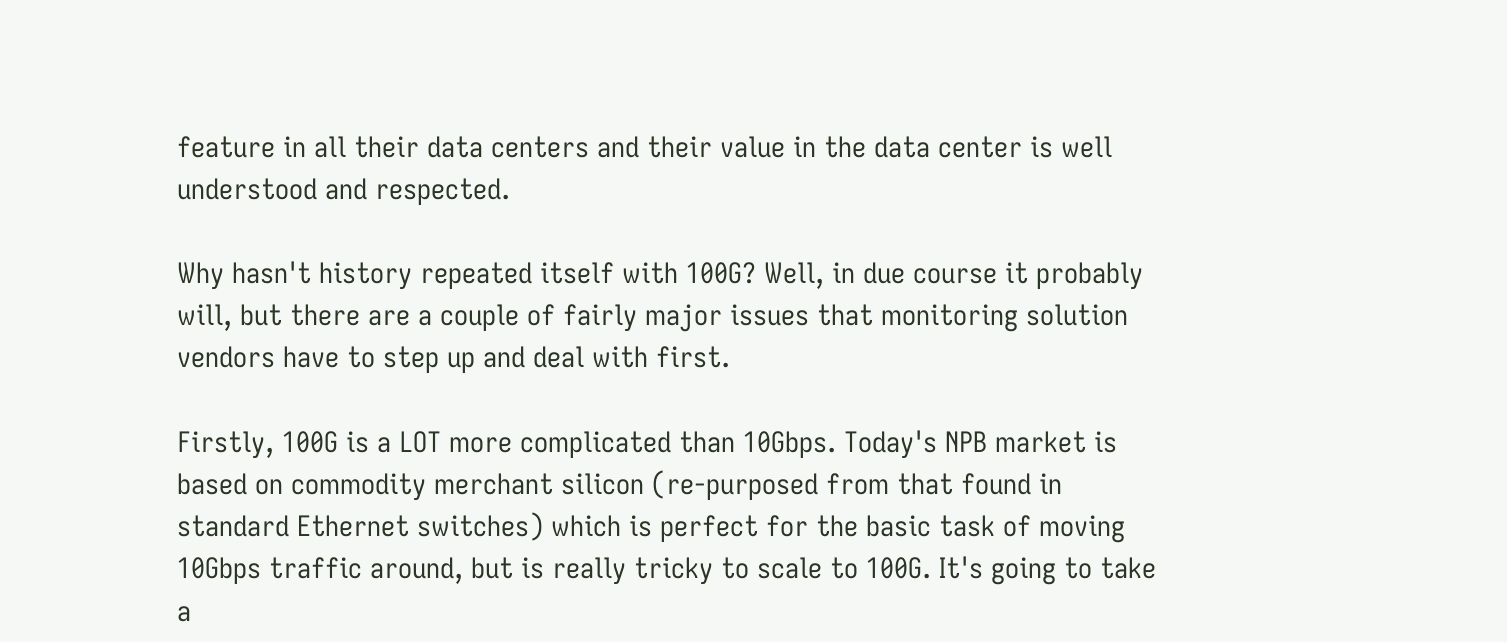feature in all their data centers and their value in the data center is well understood and respected.

Why hasn't history repeated itself with 100G? Well, in due course it probably will, but there are a couple of fairly major issues that monitoring solution vendors have to step up and deal with first.

Firstly, 100G is a LOT more complicated than 10Gbps. Today's NPB market is based on commodity merchant silicon (re-purposed from that found in standard Ethernet switches) which is perfect for the basic task of moving 10Gbps traffic around, but is really tricky to scale to 100G. It's going to take a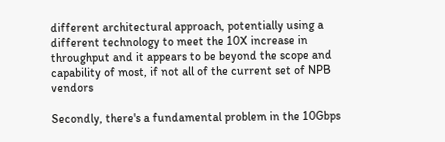different architectural approach, potentially using a different technology to meet the 10X increase in throughput and it appears to be beyond the scope and capability of most, if not all of the current set of NPB vendors

Secondly, there's a fundamental problem in the 10Gbps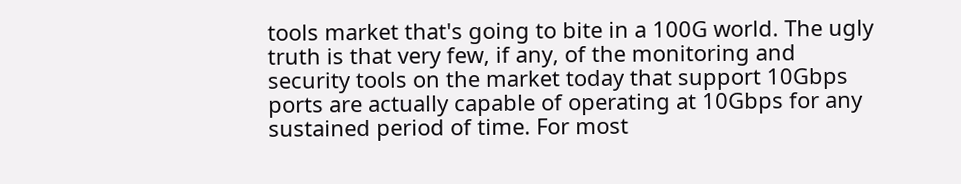tools market that's going to bite in a 100G world. The ugly truth is that very few, if any, of the monitoring and security tools on the market today that support 10Gbps ports are actually capable of operating at 10Gbps for any sustained period of time. For most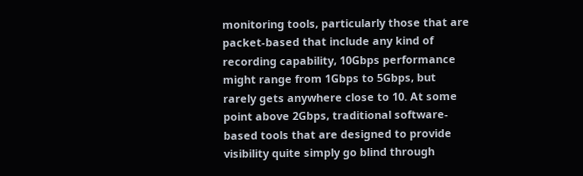monitoring tools, particularly those that are packet-based that include any kind of recording capability, 10Gbps performance might range from 1Gbps to 5Gbps, but rarely gets anywhere close to 10. At some point above 2Gbps, traditional software-based tools that are designed to provide visibility quite simply go blind through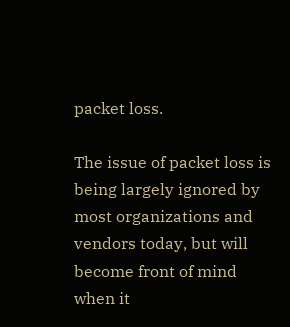packet loss.

The issue of packet loss is being largely ignored by most organizations and vendors today, but will become front of mind when it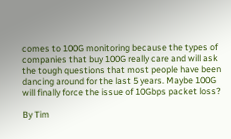comes to 100G monitoring because the types of companies that buy 100G really care and will ask the tough questions that most people have been dancing around for the last 5 years. Maybe 100G will finally force the issue of 10Gbps packet loss?

By Tim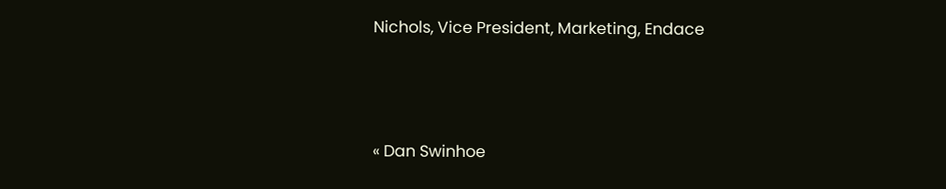Nichols, Vice President, Marketing, Endace



« Dan Swinhoe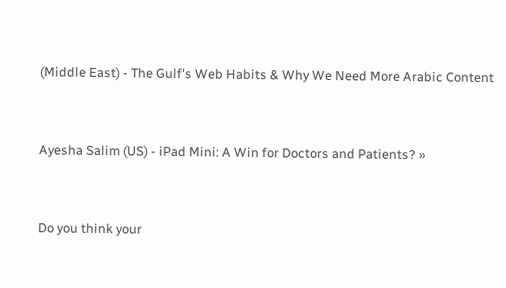(Middle East) - The Gulf's Web Habits & Why We Need More Arabic Content


Ayesha Salim (US) - iPad Mini: A Win for Doctors and Patients? »


Do you think your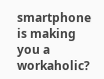smartphone is making you a workaholic?